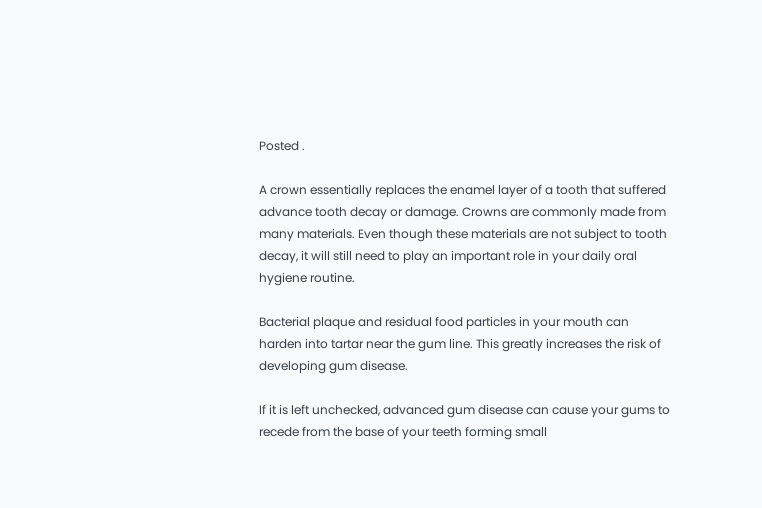Posted .

A crown essentially replaces the enamel layer of a tooth that suffered advance tooth decay or damage. Crowns are commonly made from many materials. Even though these materials are not subject to tooth decay, it will still need to play an important role in your daily oral hygiene routine.

Bacterial plaque and residual food particles in your mouth can harden into tartar near the gum line. This greatly increases the risk of developing gum disease.

If it is left unchecked, advanced gum disease can cause your gums to recede from the base of your teeth forming small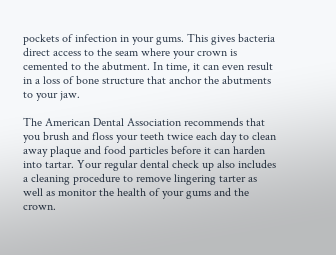pockets of infection in your gums. This gives bacteria direct access to the seam where your crown is cemented to the abutment. In time, it can even result in a loss of bone structure that anchor the abutments to your jaw.

The American Dental Association recommends that you brush and floss your teeth twice each day to clean away plaque and food particles before it can harden into tartar. Your regular dental check up also includes a cleaning procedure to remove lingering tarter as well as monitor the health of your gums and the crown.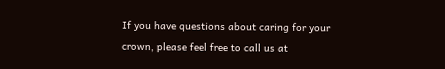If you have questions about caring for your crown, please feel free to call us at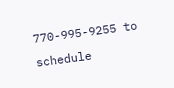770-995-9255 to schedule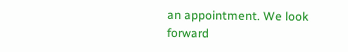an appointment. We look forward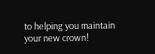to helping you maintain your new crown!